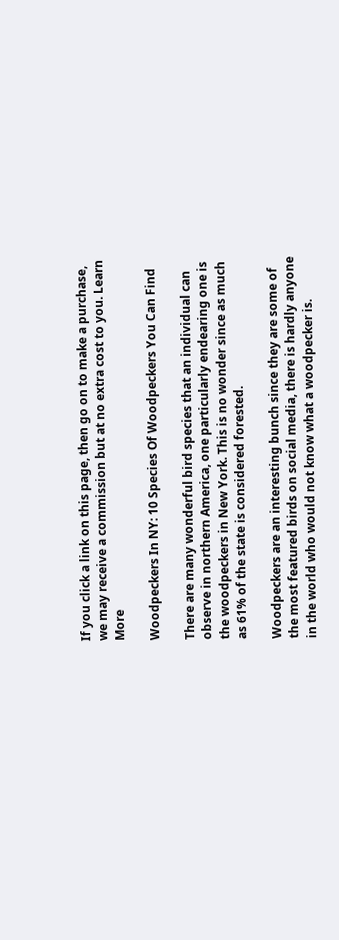If you click a link on this page, then go on to make a purchase, we may receive a commission but at no extra cost to you. Learn More

Woodpeckers In NY: 10 Species Of Woodpeckers You Can Find

There are many wonderful bird species that an individual can observe in northern America, one particularly endearing one is the woodpeckers in New York. This is no wonder since as much as 61% of the state is considered forested.

Woodpeckers are an interesting bunch since they are some of the most featured birds on social media, there is hardly anyone in the world who would not know what a woodpecker is.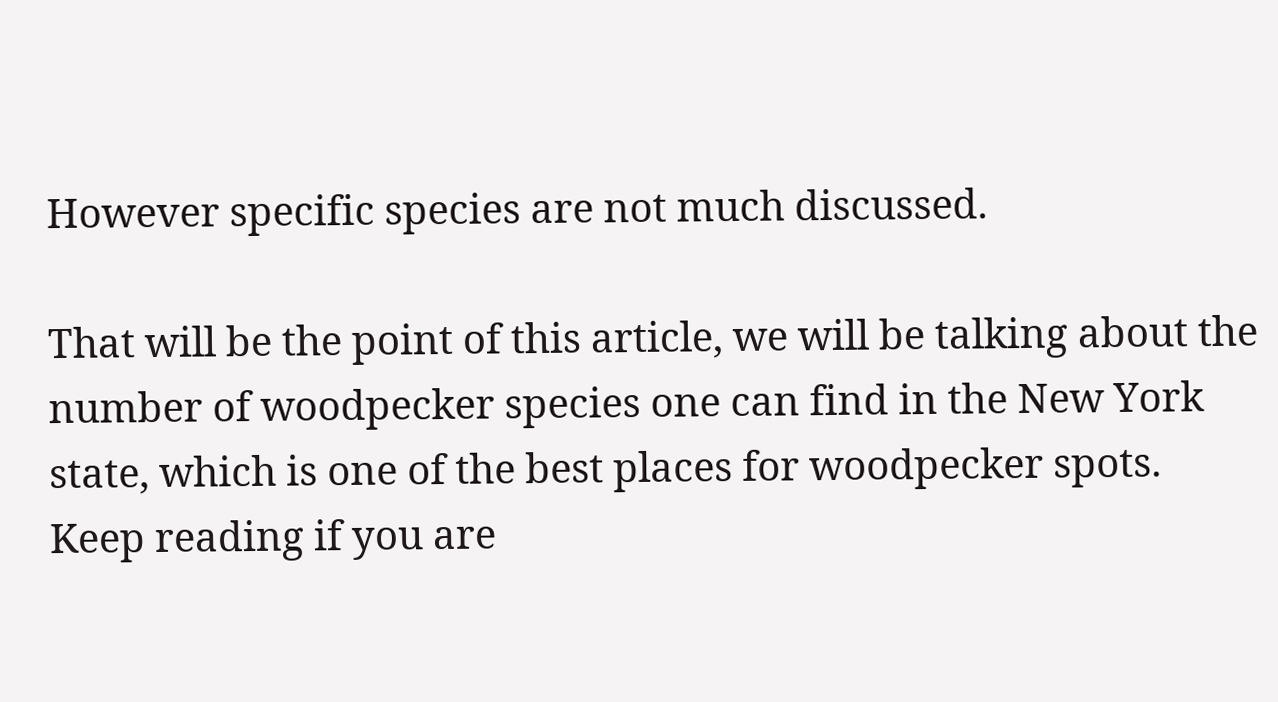However specific species are not much discussed.

That will be the point of this article, we will be talking about the number of woodpecker species one can find in the New York state, which is one of the best places for woodpecker spots. Keep reading if you are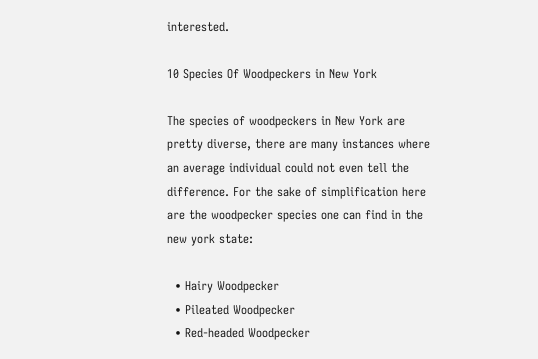interested.

10 Species Of Woodpeckers in New York

The species of woodpeckers in New York are pretty diverse, there are many instances where an average individual could not even tell the difference. For the sake of simplification here are the woodpecker species one can find in the new york state:

  • Hairy Woodpecker
  • Pileated Woodpecker
  • Red-headed Woodpecker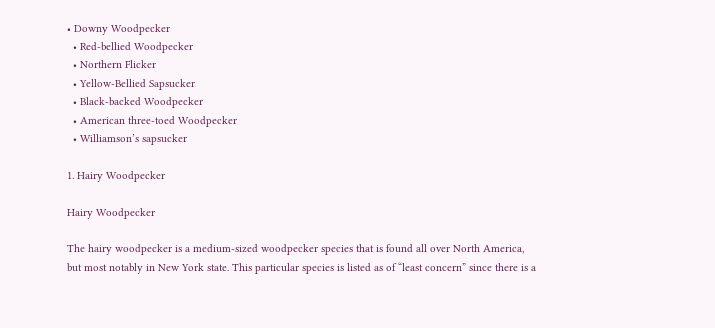• Downy Woodpecker
  • Red-bellied Woodpecker
  • Northern Flicker
  • Yellow-Bellied Sapsucker
  • Black-backed Woodpecker
  • American three-toed Woodpecker
  • Williamson’s sapsucker

1. Hairy Woodpecker

Hairy Woodpecker

The hairy woodpecker is a medium-sized woodpecker species that is found all over North America, but most notably in New York state. This particular species is listed as of “least concern” since there is a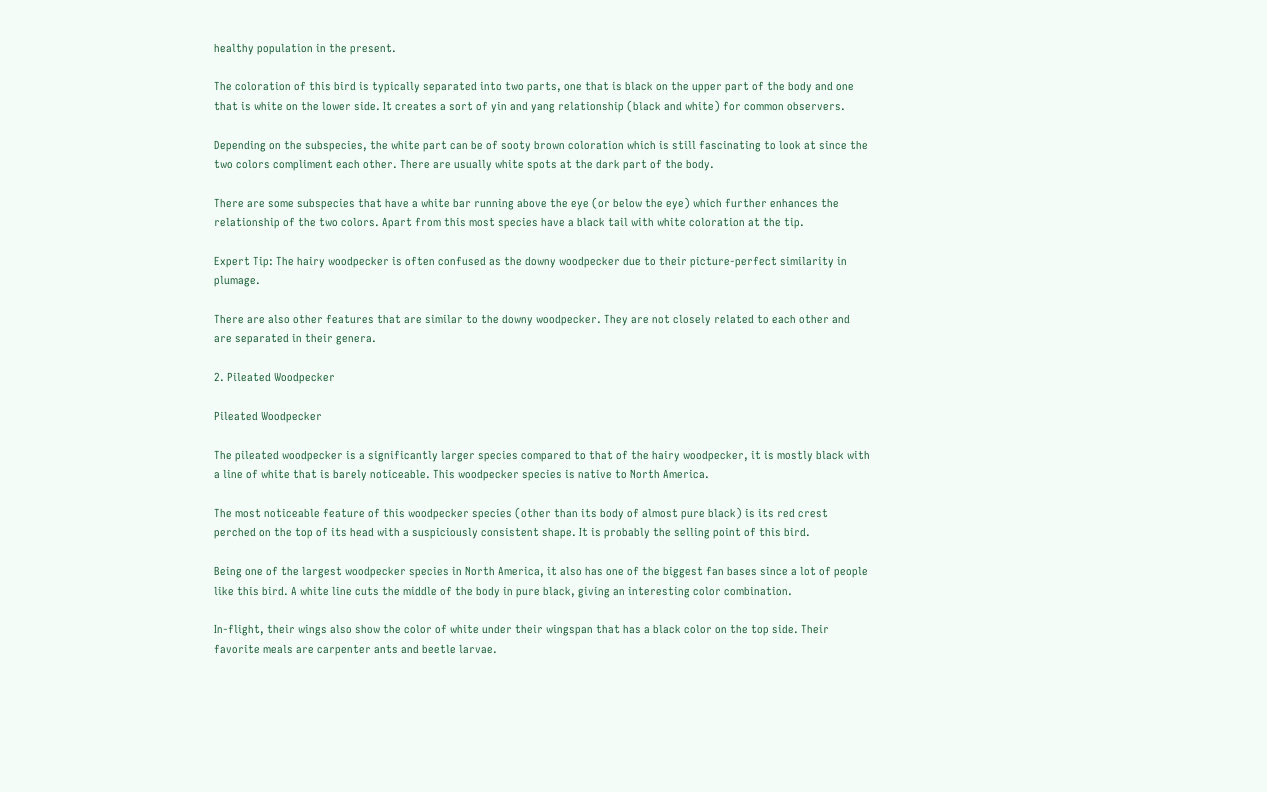healthy population in the present.

The coloration of this bird is typically separated into two parts, one that is black on the upper part of the body and one that is white on the lower side. It creates a sort of yin and yang relationship (black and white) for common observers.

Depending on the subspecies, the white part can be of sooty brown coloration which is still fascinating to look at since the two colors compliment each other. There are usually white spots at the dark part of the body.

There are some subspecies that have a white bar running above the eye (or below the eye) which further enhances the relationship of the two colors. Apart from this most species have a black tail with white coloration at the tip.

Expert Tip: The hairy woodpecker is often confused as the downy woodpecker due to their picture-perfect similarity in plumage.

There are also other features that are similar to the downy woodpecker. They are not closely related to each other and are separated in their genera.

2. Pileated Woodpecker

Pileated Woodpecker

The pileated woodpecker is a significantly larger species compared to that of the hairy woodpecker, it is mostly black with a line of white that is barely noticeable. This woodpecker species is native to North America.

The most noticeable feature of this woodpecker species (other than its body of almost pure black) is its red crest perched on the top of its head with a suspiciously consistent shape. It is probably the selling point of this bird.

Being one of the largest woodpecker species in North America, it also has one of the biggest fan bases since a lot of people like this bird. A white line cuts the middle of the body in pure black, giving an interesting color combination.

In-flight, their wings also show the color of white under their wingspan that has a black color on the top side. Their favorite meals are carpenter ants and beetle larvae.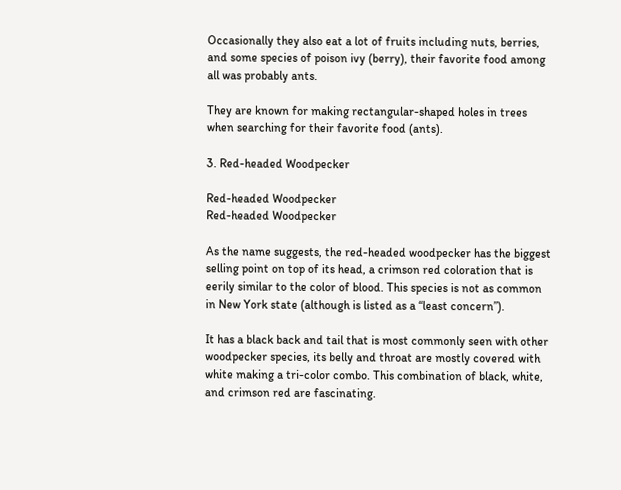Occasionally they also eat a lot of fruits including nuts, berries, and some species of poison ivy (berry), their favorite food among all was probably ants.

They are known for making rectangular-shaped holes in trees when searching for their favorite food (ants).

3. Red-headed Woodpecker

Red-headed Woodpecker
Red-headed Woodpecker

As the name suggests, the red-headed woodpecker has the biggest selling point on top of its head, a crimson red coloration that is eerily similar to the color of blood. This species is not as common in New York state (although is listed as a “least concern”).

It has a black back and tail that is most commonly seen with other woodpecker species, its belly and throat are mostly covered with white making a tri-color combo. This combination of black, white, and crimson red are fascinating.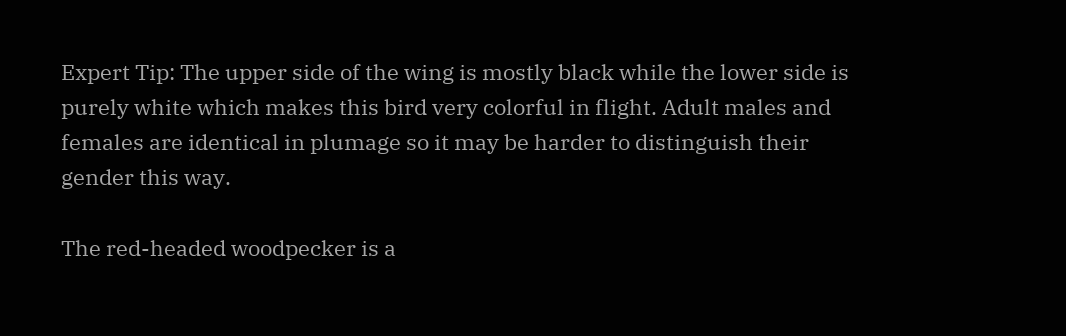Expert Tip: The upper side of the wing is mostly black while the lower side is purely white which makes this bird very colorful in flight. Adult males and females are identical in plumage so it may be harder to distinguish their gender this way.

The red-headed woodpecker is a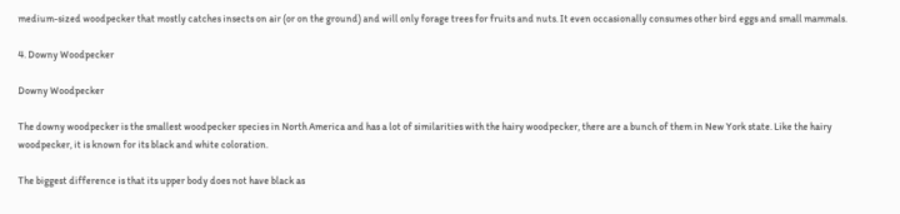medium-sized woodpecker that mostly catches insects on air (or on the ground) and will only forage trees for fruits and nuts. It even occasionally consumes other bird eggs and small mammals.

4. Downy Woodpecker

Downy Woodpecker

The downy woodpecker is the smallest woodpecker species in North America and has a lot of similarities with the hairy woodpecker, there are a bunch of them in New York state. Like the hairy woodpecker, it is known for its black and white coloration.

The biggest difference is that its upper body does not have black as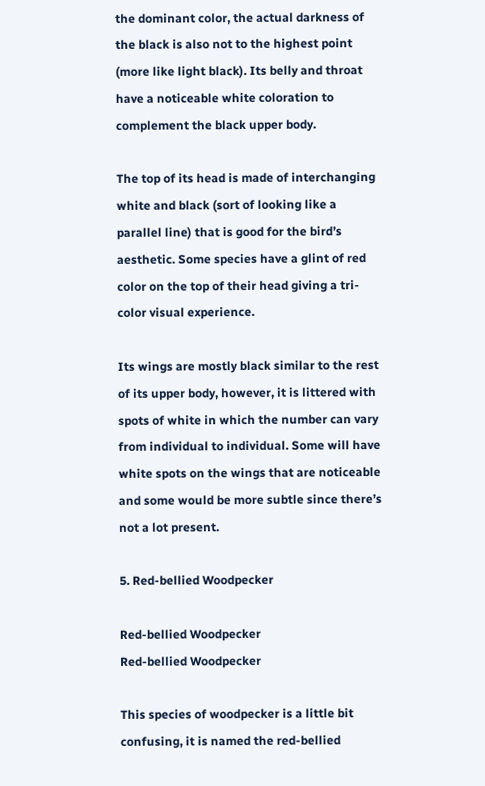the dominant color, the actual darkness of the black is also not to the highest point (more like light black). Its belly and throat have a noticeable white coloration to complement the black upper body.

The top of its head is made of interchanging white and black (sort of looking like a parallel line) that is good for the bird’s aesthetic. Some species have a glint of red color on the top of their head giving a tri-color visual experience.

Its wings are mostly black similar to the rest of its upper body, however, it is littered with spots of white in which the number can vary from individual to individual. Some will have white spots on the wings that are noticeable and some would be more subtle since there’s not a lot present.

5. Red-bellied Woodpecker

Red-bellied Woodpecker
Red-bellied Woodpecker

This species of woodpecker is a little bit confusing, it is named the red-bellied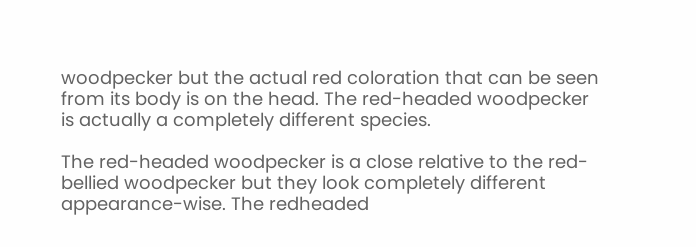woodpecker but the actual red coloration that can be seen from its body is on the head. The red-headed woodpecker is actually a completely different species.

The red-headed woodpecker is a close relative to the red-bellied woodpecker but they look completely different appearance-wise. The redheaded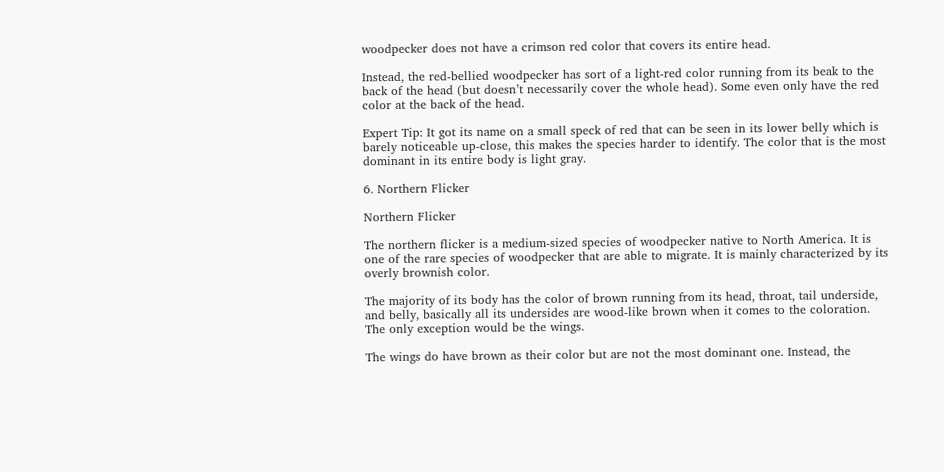woodpecker does not have a crimson red color that covers its entire head.

Instead, the red-bellied woodpecker has sort of a light-red color running from its beak to the back of the head (but doesn’t necessarily cover the whole head). Some even only have the red color at the back of the head.

Expert Tip: It got its name on a small speck of red that can be seen in its lower belly which is barely noticeable up-close, this makes the species harder to identify. The color that is the most dominant in its entire body is light gray.

6. Northern Flicker

Northern Flicker

The northern flicker is a medium-sized species of woodpecker native to North America. It is one of the rare species of woodpecker that are able to migrate. It is mainly characterized by its overly brownish color.

The majority of its body has the color of brown running from its head, throat, tail underside, and belly, basically all its undersides are wood-like brown when it comes to the coloration. The only exception would be the wings.

The wings do have brown as their color but are not the most dominant one. Instead, the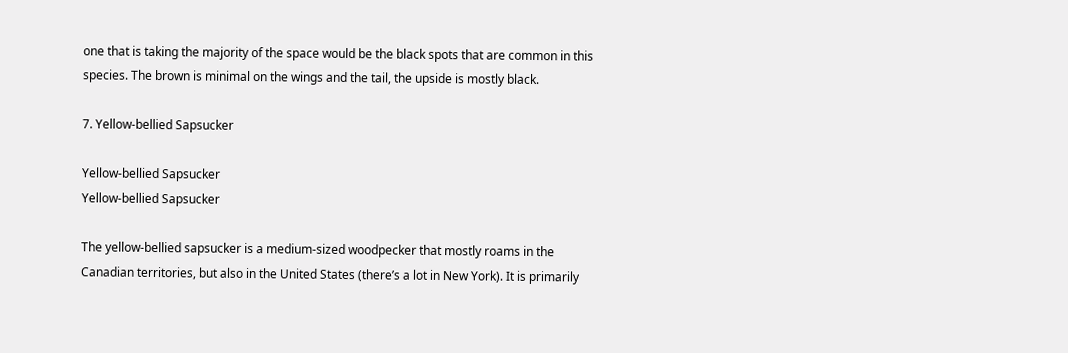one that is taking the majority of the space would be the black spots that are common in this species. The brown is minimal on the wings and the tail, the upside is mostly black.

7. Yellow-bellied Sapsucker

Yellow-bellied Sapsucker
Yellow-bellied Sapsucker

The yellow-bellied sapsucker is a medium-sized woodpecker that mostly roams in the Canadian territories, but also in the United States (there’s a lot in New York). It is primarily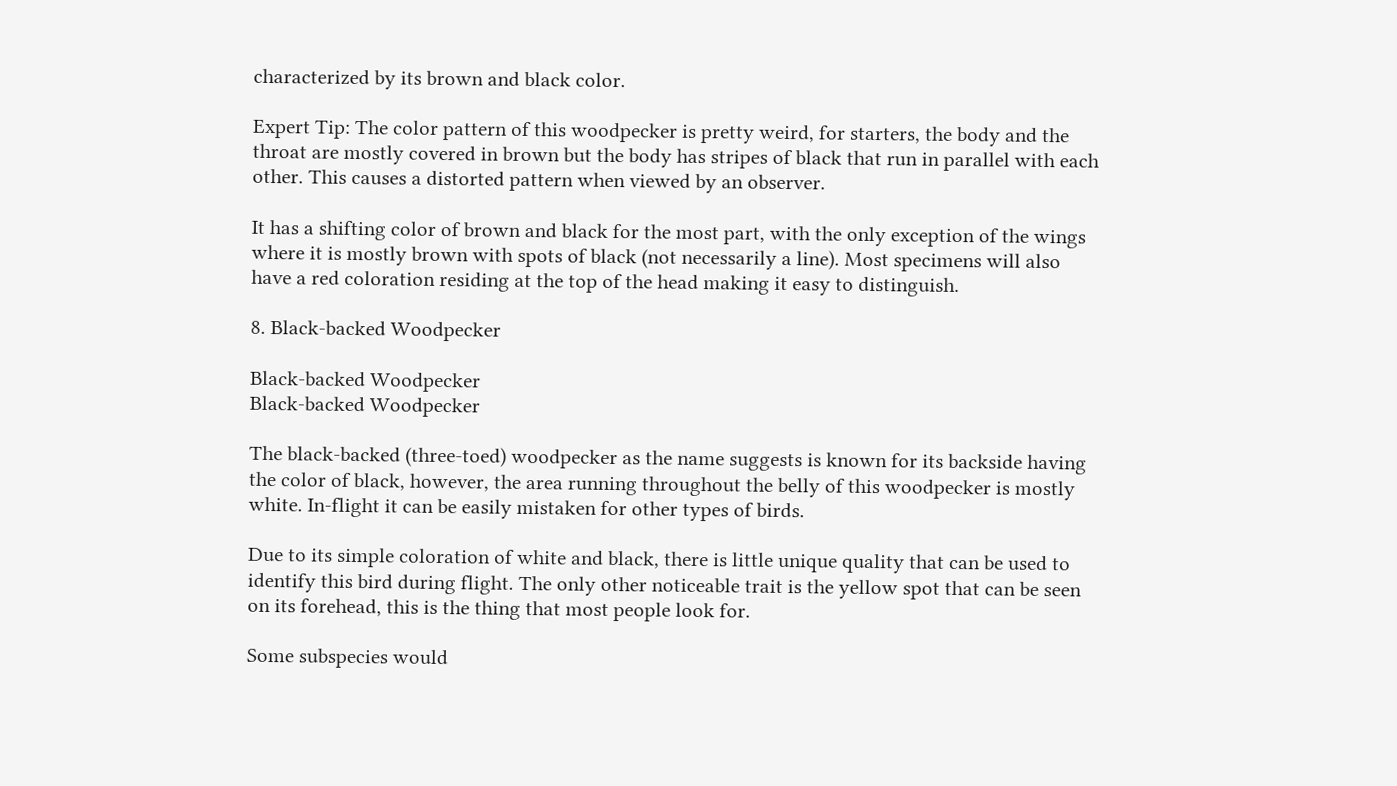characterized by its brown and black color.

Expert Tip: The color pattern of this woodpecker is pretty weird, for starters, the body and the throat are mostly covered in brown but the body has stripes of black that run in parallel with each other. This causes a distorted pattern when viewed by an observer.

It has a shifting color of brown and black for the most part, with the only exception of the wings where it is mostly brown with spots of black (not necessarily a line). Most specimens will also have a red coloration residing at the top of the head making it easy to distinguish.

8. Black-backed Woodpecker

Black-backed Woodpecker
Black-backed Woodpecker

The black-backed (three-toed) woodpecker as the name suggests is known for its backside having the color of black, however, the area running throughout the belly of this woodpecker is mostly white. In-flight it can be easily mistaken for other types of birds.

Due to its simple coloration of white and black, there is little unique quality that can be used to identify this bird during flight. The only other noticeable trait is the yellow spot that can be seen on its forehead, this is the thing that most people look for.

Some subspecies would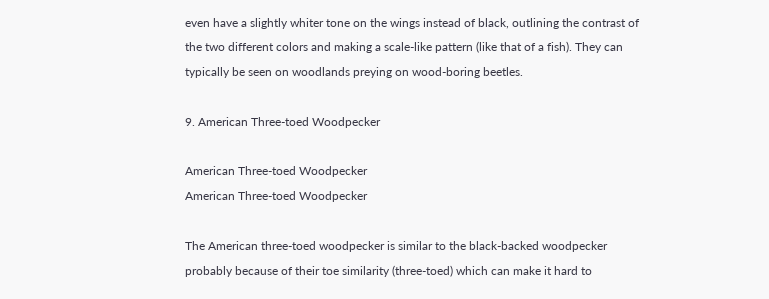even have a slightly whiter tone on the wings instead of black, outlining the contrast of the two different colors and making a scale-like pattern (like that of a fish). They can typically be seen on woodlands preying on wood-boring beetles.

9. American Three-toed Woodpecker

American Three-toed Woodpecker
American Three-toed Woodpecker

The American three-toed woodpecker is similar to the black-backed woodpecker probably because of their toe similarity (three-toed) which can make it hard to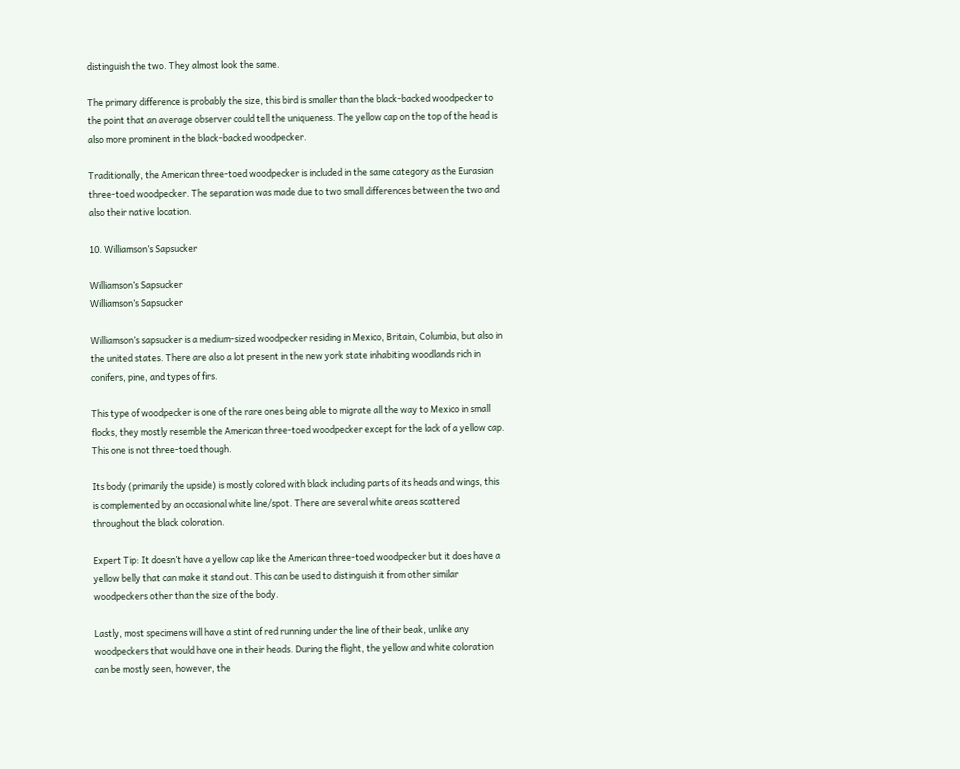distinguish the two. They almost look the same.

The primary difference is probably the size, this bird is smaller than the black-backed woodpecker to the point that an average observer could tell the uniqueness. The yellow cap on the top of the head is also more prominent in the black-backed woodpecker.

Traditionally, the American three-toed woodpecker is included in the same category as the Eurasian three-toed woodpecker. The separation was made due to two small differences between the two and also their native location.

10. Williamson’s Sapsucker

Williamson’s Sapsucker
Williamson’s Sapsucker

Williamson’s sapsucker is a medium-sized woodpecker residing in Mexico, Britain, Columbia, but also in the united states. There are also a lot present in the new york state inhabiting woodlands rich in conifers, pine, and types of firs.

This type of woodpecker is one of the rare ones being able to migrate all the way to Mexico in small flocks, they mostly resemble the American three-toed woodpecker except for the lack of a yellow cap. This one is not three-toed though.

Its body (primarily the upside) is mostly colored with black including parts of its heads and wings, this is complemented by an occasional white line/spot. There are several white areas scattered throughout the black coloration.

Expert Tip: It doesn’t have a yellow cap like the American three-toed woodpecker but it does have a yellow belly that can make it stand out. This can be used to distinguish it from other similar woodpeckers other than the size of the body.

Lastly, most specimens will have a stint of red running under the line of their beak, unlike any woodpeckers that would have one in their heads. During the flight, the yellow and white coloration can be mostly seen, however, the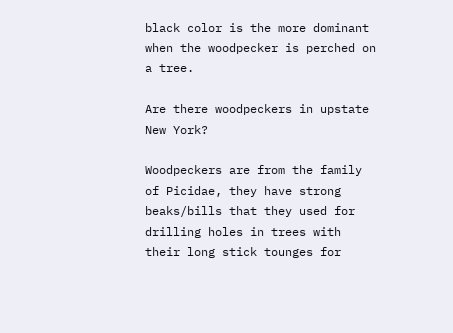black color is the more dominant when the woodpecker is perched on a tree.

Are there woodpeckers in upstate New York?

Woodpeckers are from the family of Picidae, they have strong beaks/bills that they used for drilling holes in trees with their long stick tounges for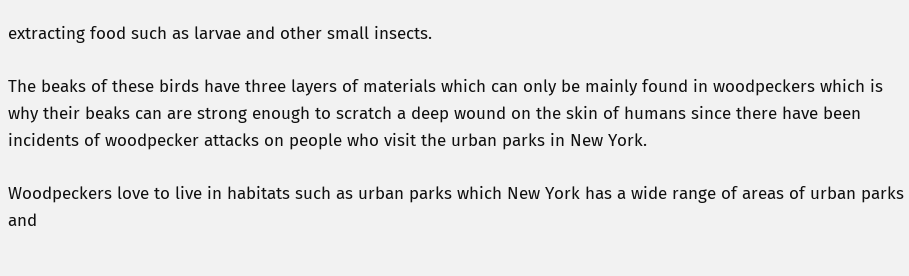extracting food such as larvae and other small insects.

The beaks of these birds have three layers of materials which can only be mainly found in woodpeckers which is why their beaks can are strong enough to scratch a deep wound on the skin of humans since there have been incidents of woodpecker attacks on people who visit the urban parks in New York.

Woodpeckers love to live in habitats such as urban parks which New York has a wide range of areas of urban parks and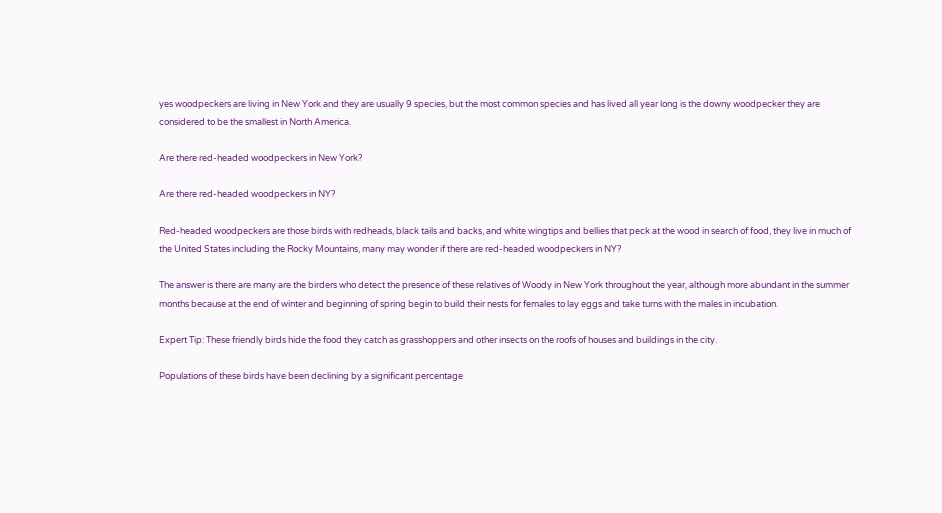yes woodpeckers are living in New York and they are usually 9 species, but the most common species and has lived all year long is the downy woodpecker they are considered to be the smallest in North America.

Are there red-headed woodpeckers in New York?

Are there red-headed woodpeckers in NY?

Red-headed woodpeckers are those birds with redheads, black tails and backs, and white wingtips and bellies that peck at the wood in search of food, they live in much of the United States including the Rocky Mountains, many may wonder if there are red-headed woodpeckers in NY?

The answer is there are many are the birders who detect the presence of these relatives of Woody in New York throughout the year, although more abundant in the summer months because at the end of winter and beginning of spring begin to build their nests for females to lay eggs and take turns with the males in incubation.

Expert Tip: These friendly birds hide the food they catch as grasshoppers and other insects on the roofs of houses and buildings in the city.

Populations of these birds have been declining by a significant percentage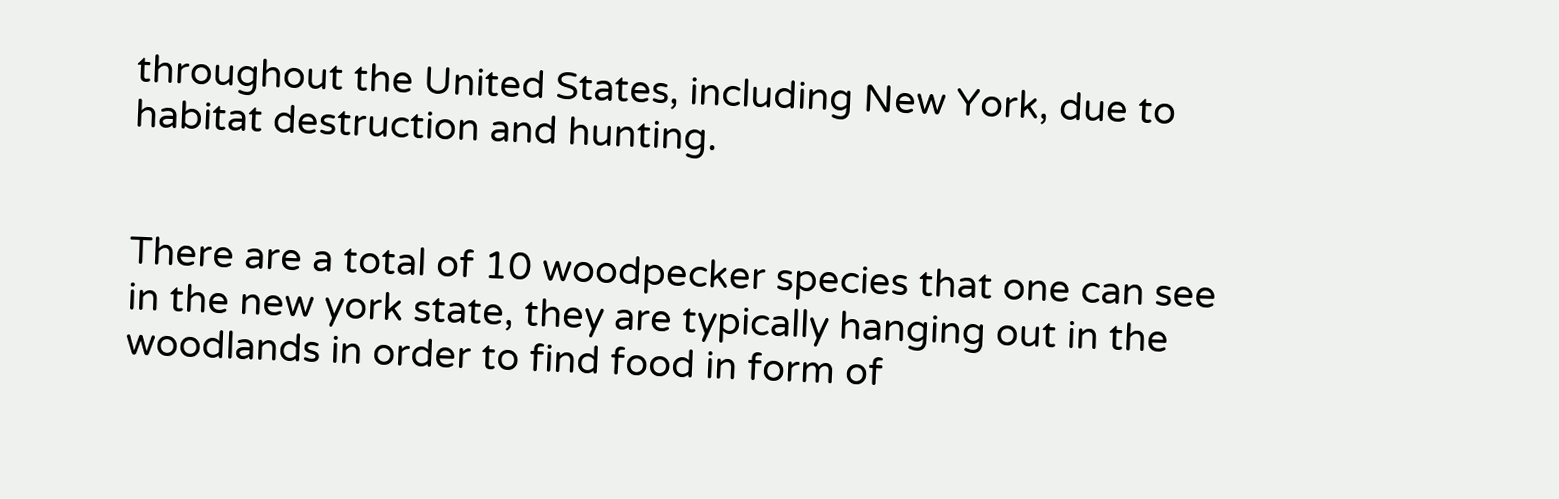throughout the United States, including New York, due to habitat destruction and hunting.


There are a total of 10 woodpecker species that one can see in the new york state, they are typically hanging out in the woodlands in order to find food in form of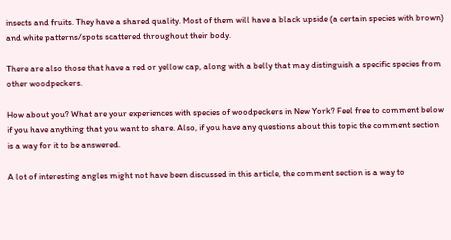insects and fruits. They have a shared quality. Most of them will have a black upside (a certain species with brown) and white patterns/spots scattered throughout their body.

There are also those that have a red or yellow cap, along with a belly that may distinguish a specific species from other woodpeckers.

How about you? What are your experiences with species of woodpeckers in New York? Feel free to comment below if you have anything that you want to share. Also, if you have any questions about this topic the comment section is a way for it to be answered.

A lot of interesting angles might not have been discussed in this article, the comment section is a way to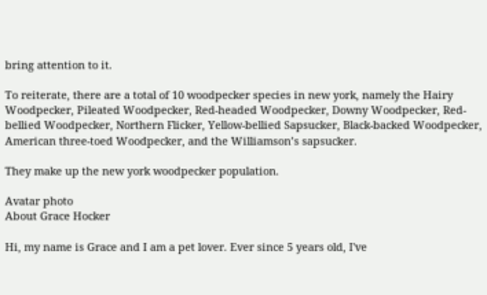bring attention to it.

To reiterate, there are a total of 10 woodpecker species in new york, namely the Hairy Woodpecker, Pileated Woodpecker, Red-headed Woodpecker, Downy Woodpecker, Red-bellied Woodpecker, Northern Flicker, Yellow-bellied Sapsucker, Black-backed Woodpecker, American three-toed Woodpecker, and the Williamson’s sapsucker.

They make up the new york woodpecker population.

Avatar photo
About Grace Hocker

Hi, my name is Grace and I am a pet lover. Ever since 5 years old, I've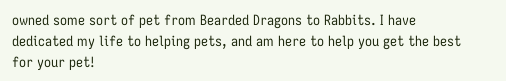owned some sort of pet from Bearded Dragons to Rabbits. I have dedicated my life to helping pets, and am here to help you get the best for your pet!